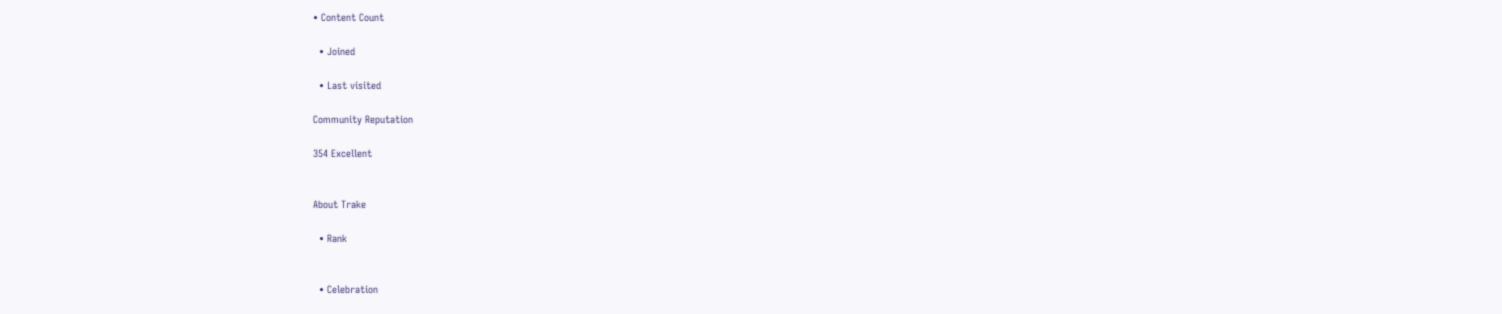• Content Count

  • Joined

  • Last visited

Community Reputation

354 Excellent


About Trake

  • Rank


  • Celebration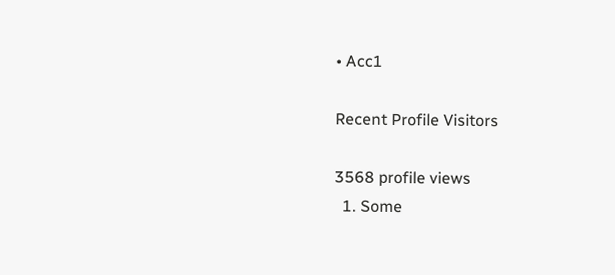• Acc1

Recent Profile Visitors

3568 profile views
  1. Some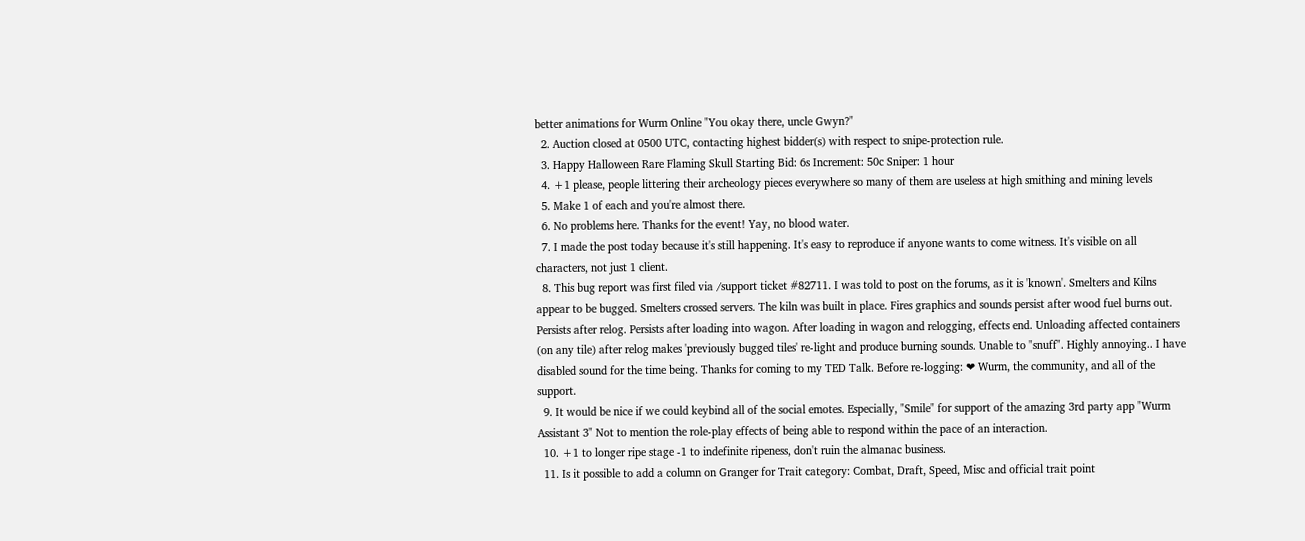better animations for Wurm Online "You okay there, uncle Gwyn?"
  2. Auction closed at 0500 UTC, contacting highest bidder(s) with respect to snipe-protection rule.
  3. Happy Halloween Rare Flaming Skull Starting Bid: 6s Increment: 50c Sniper: 1 hour
  4. +1 please, people littering their archeology pieces everywhere so many of them are useless at high smithing and mining levels
  5. Make 1 of each and you're almost there.
  6. No problems here. Thanks for the event! Yay, no blood water.
  7. I made the post today because it's still happening. It's easy to reproduce if anyone wants to come witness. It's visible on all characters, not just 1 client.
  8. This bug report was first filed via /support ticket #82711. I was told to post on the forums, as it is 'known'. Smelters and Kilns appear to be bugged. Smelters crossed servers. The kiln was built in place. Fires graphics and sounds persist after wood fuel burns out. Persists after relog. Persists after loading into wagon. After loading in wagon and relogging, effects end. Unloading affected containers (on any tile) after relog makes 'previously bugged tiles' re-light and produce burning sounds. Unable to "snuff". Highly annoying.. I have disabled sound for the time being. Thanks for coming to my TED Talk. Before re-logging: ❤ Wurm, the community, and all of the support.
  9. It would be nice if we could keybind all of the social emotes. Especially, "Smile" for support of the amazing 3rd party app "Wurm Assistant 3" Not to mention the role-play effects of being able to respond within the pace of an interaction.
  10. +1 to longer ripe stage -1 to indefinite ripeness, don't ruin the almanac business.
  11. Is it possible to add a column on Granger for Trait category: Combat, Draft, Speed, Misc and official trait point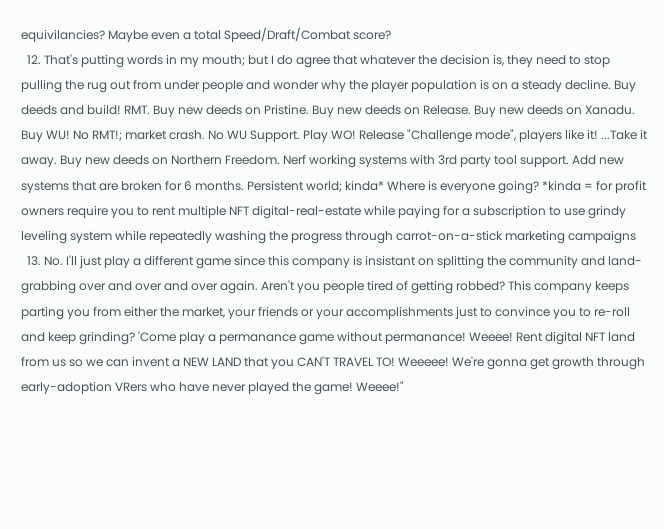equivilancies? Maybe even a total Speed/Draft/Combat score?
  12. That's putting words in my mouth; but I do agree that whatever the decision is, they need to stop pulling the rug out from under people and wonder why the player population is on a steady decline. Buy deeds and build! RMT. Buy new deeds on Pristine. Buy new deeds on Release. Buy new deeds on Xanadu. Buy WU! No RMT!; market crash. No WU Support. Play WO! Release "Challenge mode", players like it! ...Take it away. Buy new deeds on Northern Freedom. Nerf working systems with 3rd party tool support. Add new systems that are broken for 6 months. Persistent world; kinda* Where is everyone going? *kinda = for profit owners require you to rent multiple NFT digital-real-estate while paying for a subscription to use grindy leveling system while repeatedly washing the progress through carrot-on-a-stick marketing campaigns
  13. No. I'll just play a different game since this company is insistant on splitting the community and land-grabbing over and over and over again. Aren't you people tired of getting robbed? This company keeps parting you from either the market, your friends or your accomplishments just to convince you to re-roll and keep grinding? 'Come play a permanance game without permanance! Weeee! Rent digital NFT land from us so we can invent a NEW LAND that you CAN'T TRAVEL TO! Weeeee! We're gonna get growth through early-adoption VRers who have never played the game! Weeee!"